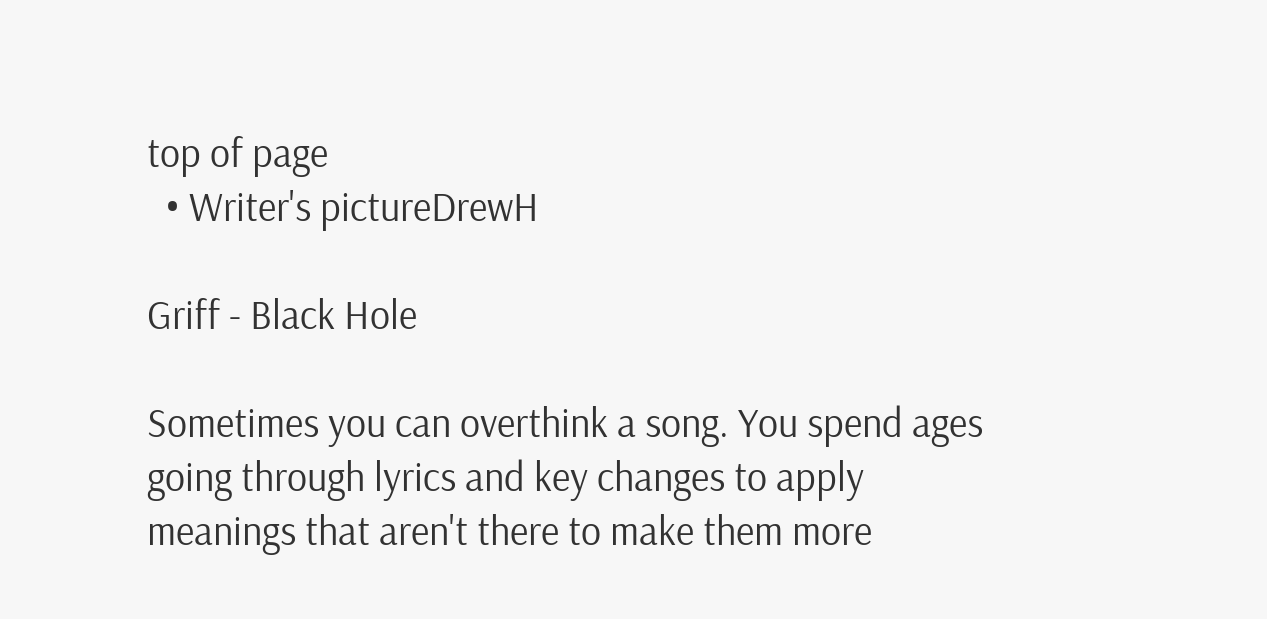top of page
  • Writer's pictureDrewH

Griff - Black Hole

Sometimes you can overthink a song. You spend ages going through lyrics and key changes to apply meanings that aren't there to make them more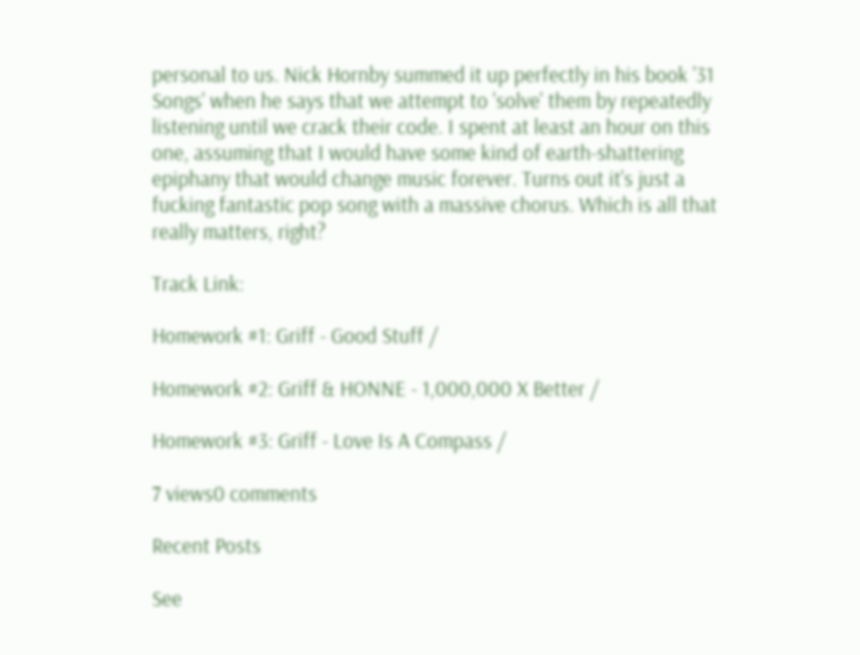personal to us. Nick Hornby summed it up perfectly in his book '31 Songs' when he says that we attempt to 'solve' them by repeatedly listening until we crack their code. I spent at least an hour on this one, assuming that I would have some kind of earth-shattering epiphany that would change music forever. Turns out it's just a fucking fantastic pop song with a massive chorus. Which is all that really matters, right?

Track Link:

Homework #1: Griff - Good Stuff /

Homework #2: Griff & HONNE - 1,000,000 X Better /

Homework #3: Griff - Love Is A Compass /

7 views0 comments

Recent Posts

See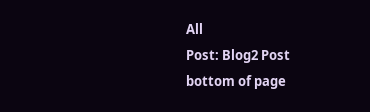All
Post: Blog2 Post
bottom of page